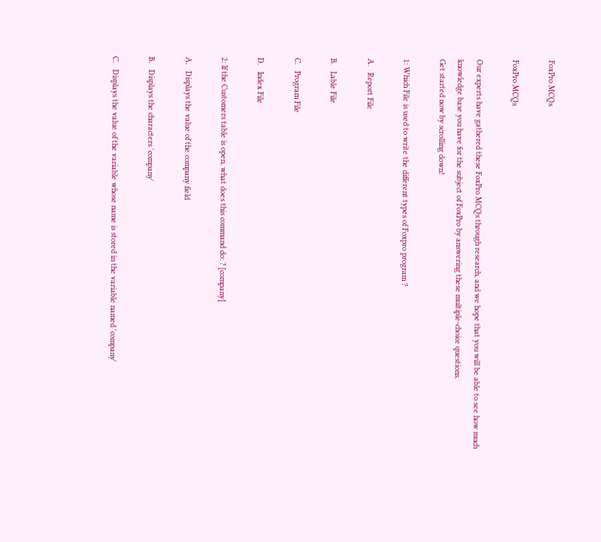FoxPro MCQs

FoxPro MCQs

Our experts have gathered these FoxPro MCQs through research, and we hope that you will be able to see how much knowledge base you have for the subject of FoxPro by answering these multiple-choice questions.
Get started now by scrolling down!

1: Which File is used to write the different types of Foxpro program ?

A.   Report File

B.   Lable File

C.   Program File

D.   Index File

2: If the Customers table is open, what does this command do: ? [company]

A.   Displays the value of the company field

B.   Displays the characters 'company'

C.   Displays the value of the variable whose name is stored in the variable named 'company'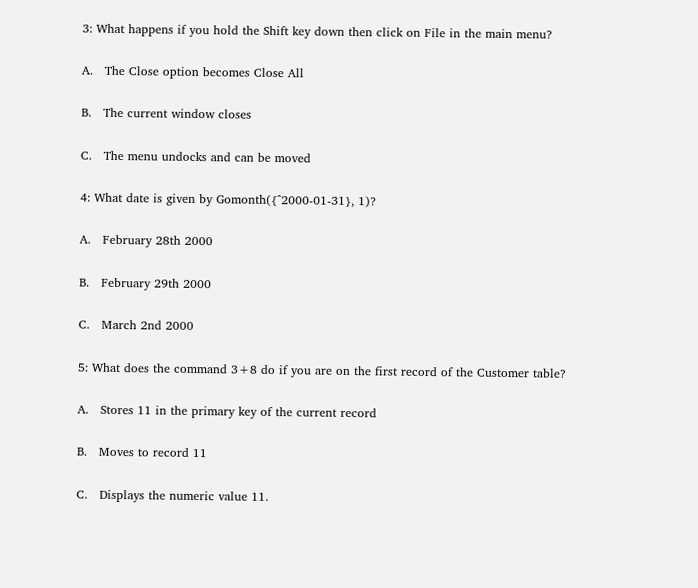3: What happens if you hold the Shift key down then click on File in the main menu?

A.   The Close option becomes Close All

B.   The current window closes

C.   The menu undocks and can be moved

4: What date is given by Gomonth({^2000-01-31}, 1)?

A.   February 28th 2000

B.   February 29th 2000

C.   March 2nd 2000

5: What does the command 3+8 do if you are on the first record of the Customer table?

A.   Stores 11 in the primary key of the current record

B.   Moves to record 11

C.   Displays the numeric value 11.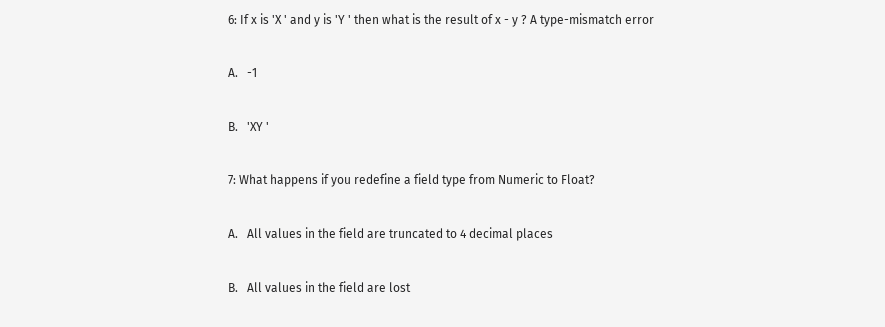6: If x is 'X ' and y is 'Y ' then what is the result of x - y ? A type-mismatch error

A.   -1

B.   'XY '

7: What happens if you redefine a field type from Numeric to Float?

A.   All values in the field are truncated to 4 decimal places

B.   All values in the field are lost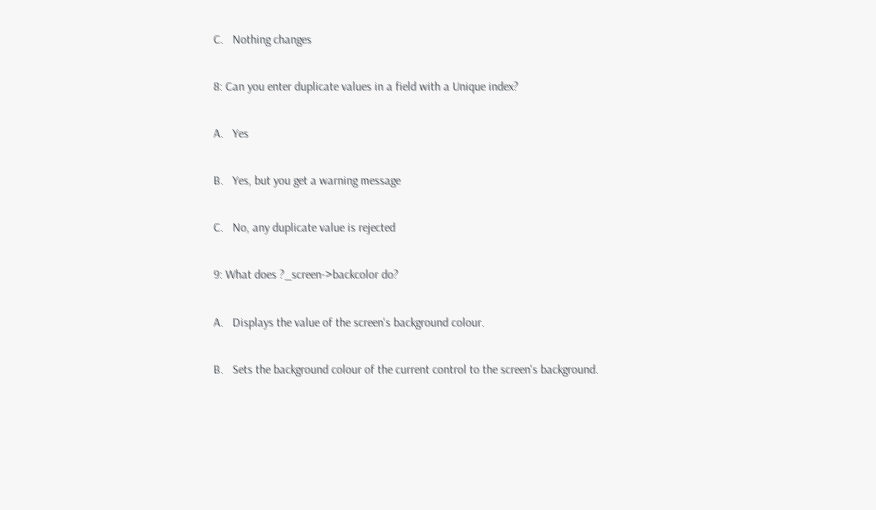C.   Nothing changes

8: Can you enter duplicate values in a field with a Unique index?

A.   Yes

B.   Yes, but you get a warning message

C.   No, any duplicate value is rejected

9: What does ?_screen->backcolor do?

A.   Displays the value of the screen's background colour.

B.   Sets the background colour of the current control to the screen's background.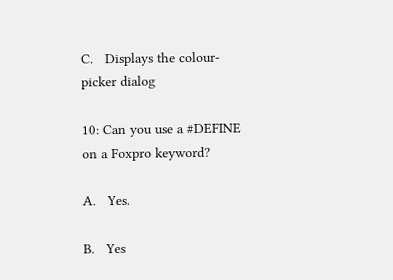C.   Displays the colour-picker dialog

10: Can you use a #DEFINE on a Foxpro keyword?

A.   Yes.

B.   Yes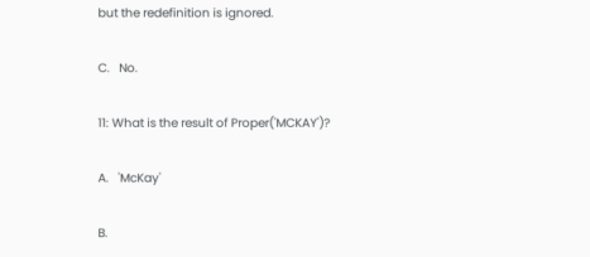but the redefinition is ignored.

C.   No.

11: What is the result of Proper('MCKAY')?

A.   'McKay'

B.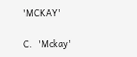'MCKAY'

C.   'Mckay'